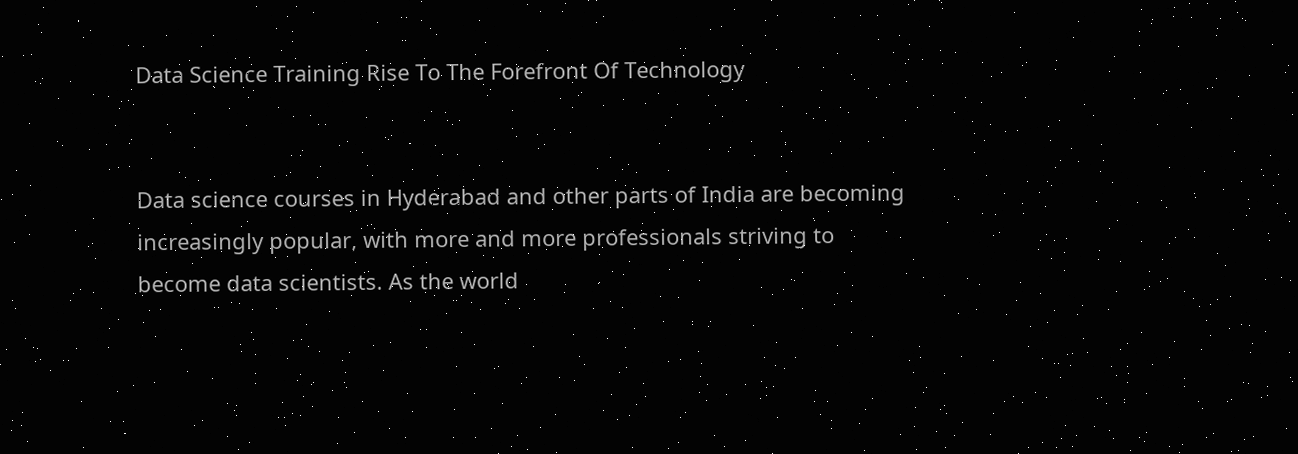Data Science Training Rise To The Forefront Of Technology


Data science courses in Hyderabad and other parts of India are becoming increasingly popular, with more and more professionals striving to become data scientists. As the world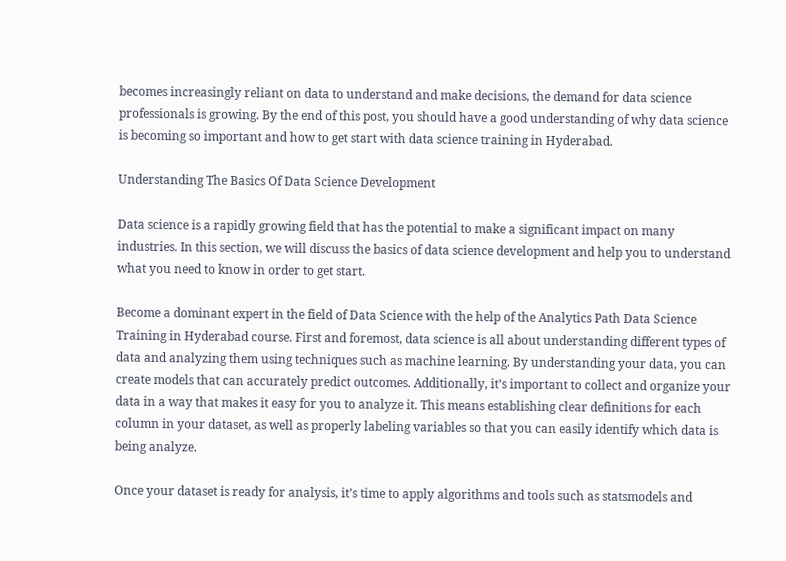becomes increasingly reliant on data to understand and make decisions, the demand for data science professionals is growing. By the end of this post, you should have a good understanding of why data science is becoming so important and how to get start with data science training in Hyderabad.

Understanding The Basics Of Data Science Development

Data science is a rapidly growing field that has the potential to make a significant impact on many industries. In this section, we will discuss the basics of data science development and help you to understand what you need to know in order to get start.

Become a dominant expert in the field of Data Science with the help of the Analytics Path Data Science Training in Hyderabad course. First and foremost, data science is all about understanding different types of data and analyzing them using techniques such as machine learning. By understanding your data, you can create models that can accurately predict outcomes. Additionally, it’s important to collect and organize your data in a way that makes it easy for you to analyze it. This means establishing clear definitions for each column in your dataset, as well as properly labeling variables so that you can easily identify which data is being analyze.

Once your dataset is ready for analysis, it’s time to apply algorithms and tools such as statsmodels and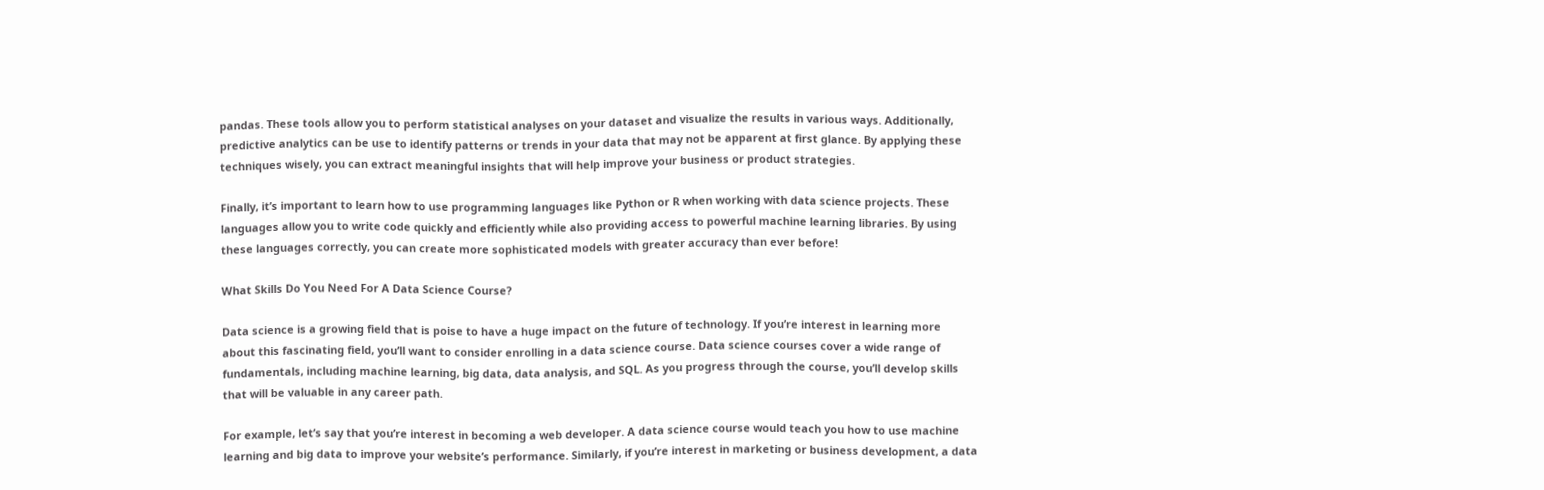pandas. These tools allow you to perform statistical analyses on your dataset and visualize the results in various ways. Additionally, predictive analytics can be use to identify patterns or trends in your data that may not be apparent at first glance. By applying these techniques wisely, you can extract meaningful insights that will help improve your business or product strategies.

Finally, it’s important to learn how to use programming languages like Python or R when working with data science projects. These languages allow you to write code quickly and efficiently while also providing access to powerful machine learning libraries. By using these languages correctly, you can create more sophisticated models with greater accuracy than ever before!

What Skills Do You Need For A Data Science Course?

Data science is a growing field that is poise to have a huge impact on the future of technology. If you’re interest in learning more about this fascinating field, you’ll want to consider enrolling in a data science course. Data science courses cover a wide range of fundamentals, including machine learning, big data, data analysis, and SQL. As you progress through the course, you’ll develop skills that will be valuable in any career path.

For example, let’s say that you’re interest in becoming a web developer. A data science course would teach you how to use machine learning and big data to improve your website’s performance. Similarly, if you’re interest in marketing or business development, a data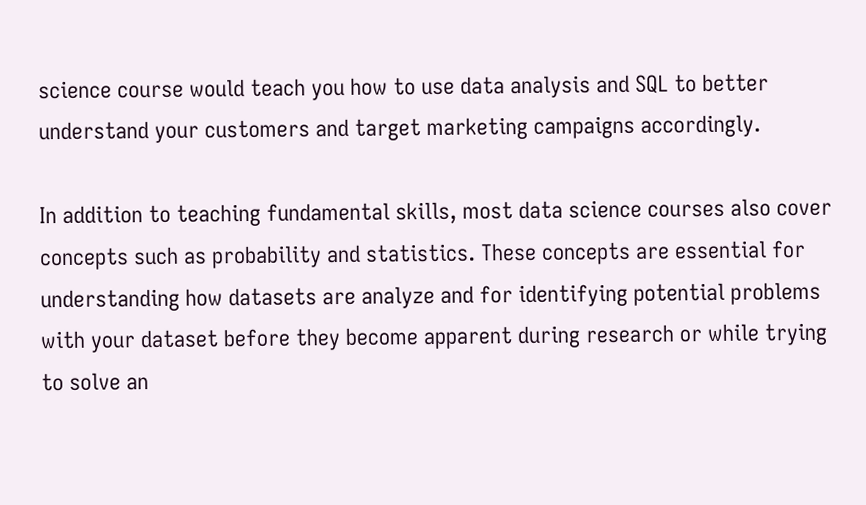science course would teach you how to use data analysis and SQL to better understand your customers and target marketing campaigns accordingly.

In addition to teaching fundamental skills, most data science courses also cover concepts such as probability and statistics. These concepts are essential for understanding how datasets are analyze and for identifying potential problems with your dataset before they become apparent during research or while trying to solve an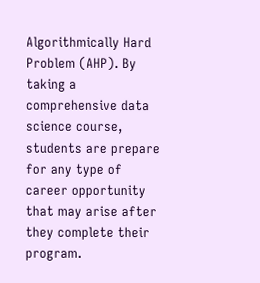Algorithmically Hard Problem (AHP). By taking a comprehensive data science course, students are prepare for any type of career opportunity that may arise after they complete their program.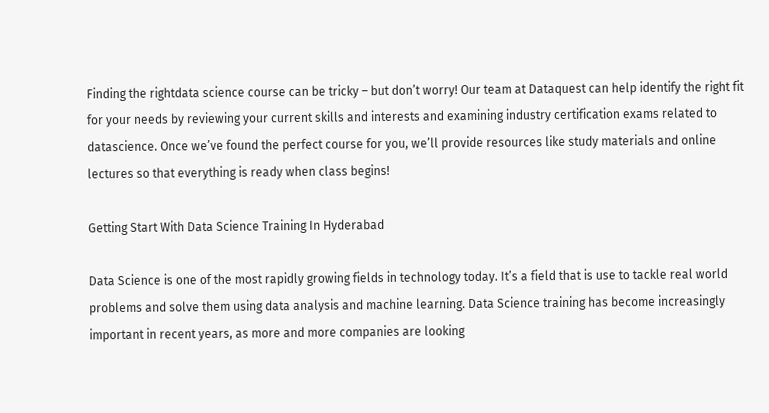Finding the rightdata science course can be tricky – but don’t worry! Our team at Dataquest can help identify the right fit for your needs by reviewing your current skills and interests and examining industry certification exams related to datascience. Once we’ve found the perfect course for you, we’ll provide resources like study materials and online lectures so that everything is ready when class begins!

Getting Start With Data Science Training In Hyderabad

Data Science is one of the most rapidly growing fields in technology today. It’s a field that is use to tackle real world problems and solve them using data analysis and machine learning. Data Science training has become increasingly important in recent years, as more and more companies are looking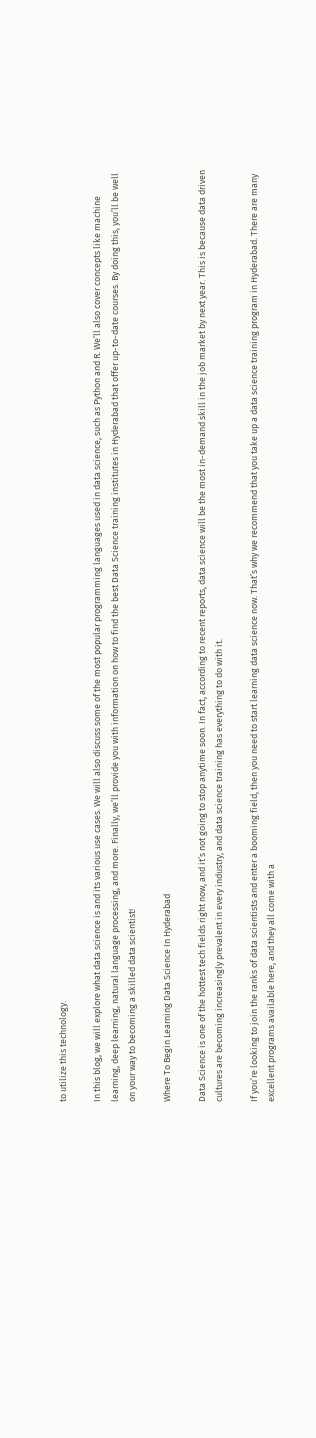to utilize this technology.

In this blog, we will explore what data science is and its various use cases. We will also discuss some of the most popular programming languages used in data science, such as Python and R. We’ll also cover concepts like machine learning, deep learning, natural language processing, and more. Finally, we’ll provide you with information on how to find the best Data Science training institutes in Hyderabad that offer up-to-date courses. By doing this, you’ll be well on your way to becoming a skilled data scientist!

Where To Begin Learning Data Science In Hyderabad

Data Science is one of the hottest tech fields right now, and it’s not going to stop anytime soon. In fact, according to recent reports, data science will be the most in-demand skill in the job market by next year. This is because data driven cultures are becoming increasingly prevalent in every industry, and data science training has everything to do with it.

If you’re looking to join the ranks of data scientists and enter a booming field, then you need to start learning data science now. That’s why we recommend that you take up a data science training program in Hyderabad. There are many excellent programs available here, and they all come with a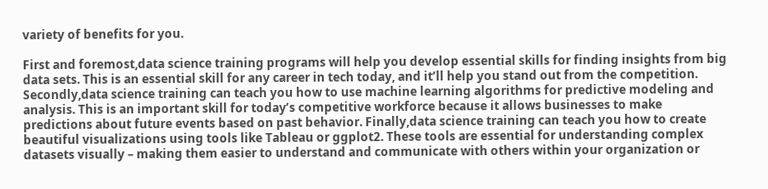variety of benefits for you.

First and foremost,data science training programs will help you develop essential skills for finding insights from big data sets. This is an essential skill for any career in tech today, and it’ll help you stand out from the competition. Secondly,data science training can teach you how to use machine learning algorithms for predictive modeling and analysis. This is an important skill for today’s competitive workforce because it allows businesses to make predictions about future events based on past behavior. Finally,data science training can teach you how to create beautiful visualizations using tools like Tableau or ggplot2. These tools are essential for understanding complex datasets visually – making them easier to understand and communicate with others within your organization or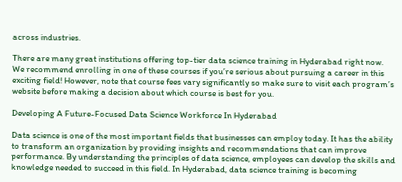across industries.

There are many great institutions offering top-tier data science training in Hyderabad right now. We recommend enrolling in one of these courses if you’re serious about pursuing a career in this exciting field! However, note that course fees vary significantly so make sure to visit each program’s website before making a decision about which course is best for you.

Developing A Future-Focused Data Science Workforce In Hyderabad

Data science is one of the most important fields that businesses can employ today. It has the ability to transform an organization by providing insights and recommendations that can improve performance. By understanding the principles of data science, employees can develop the skills and knowledge needed to succeed in this field. In Hyderabad, data science training is becoming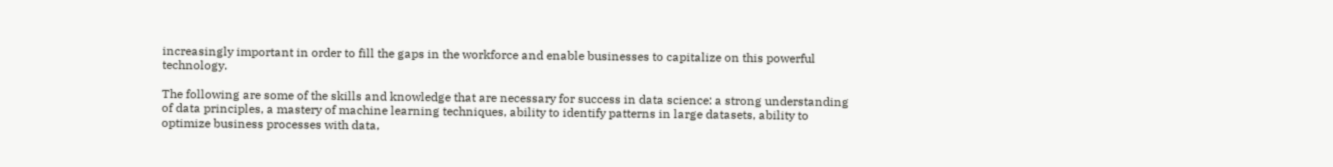increasingly important in order to fill the gaps in the workforce and enable businesses to capitalize on this powerful technology.

The following are some of the skills and knowledge that are necessary for success in data science: a strong understanding of data principles, a mastery of machine learning techniques, ability to identify patterns in large datasets, ability to optimize business processes with data,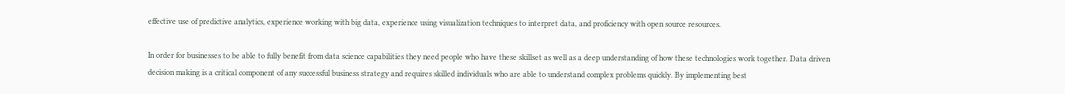effective use of predictive analytics, experience working with big data, experience using visualization techniques to interpret data, and proficiency with open source resources.

In order for businesses to be able to fully benefit from data science capabilities they need people who have these skillset as well as a deep understanding of how these technologies work together. Data driven decision making is a critical component of any successful business strategy and requires skilled individuals who are able to understand complex problems quickly. By implementing best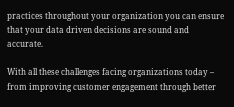practices throughout your organization you can ensure that your data driven decisions are sound and accurate.

With all these challenges facing organizations today – from improving customer engagement through better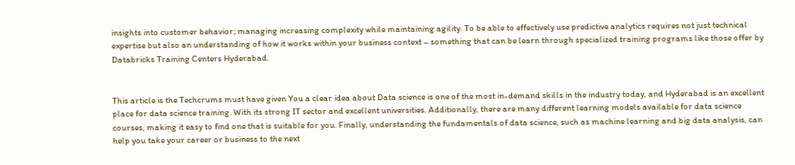insights into customer behavior; managing increasing complexity while maintaining agility. To be able to effectively use predictive analytics requires not just technical expertise but also an understanding of how it works within your business context – something that can be learn through specialized training programs like those offer by Databricks Training Centers Hyderabad.


This article is the Techcrums must have given You a clear idea about Data science is one of the most in-demand skills in the industry today, and Hyderabad is an excellent place for data science training. With its strong IT sector and excellent universities. Additionally, there are many different learning models available for data science courses, making it easy to find one that is suitable for you. Finally, understanding the fundamentals of data science, such as machine learning and big data analysis, can help you take your career or business to the next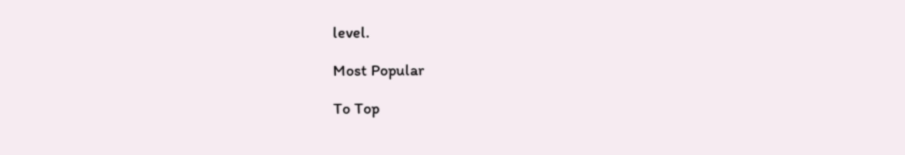level.

Most Popular

To Top